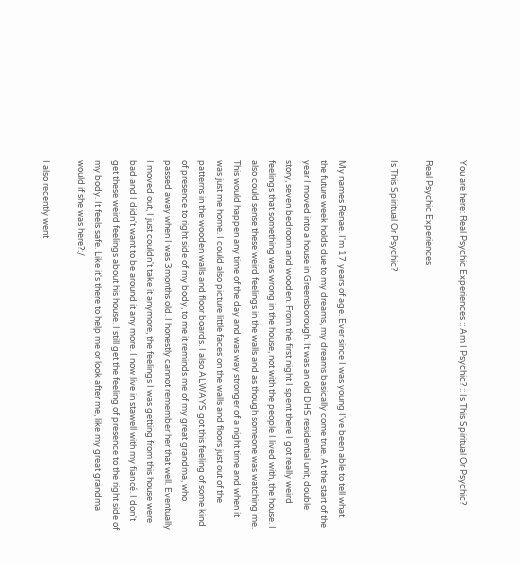You are here: Real Psychic Experiences :: Am I Psychic? :: Is This Spiritual Or Psychic?

Real Psychic Experiences

Is This Spiritual Or Psychic?


My names Renae. I'm 17 years of age. Ever since I was young I've been able to tell what the future week holds due to my dreams, my dreams basically come true. At the start of the year I moved into a house in Greensborough. It was an old DHS residential unit, double story, seven bedroom and wooden. From the first night I spent there I got really weird feelings that something was wrong in the house, not with the people I lived with, the house. I also could sense these weird feelings in the walls and as though someone was watching me. This would happen any time of the day and was way stronger of a night time and when it was just me home. I could also picture little faces on the walls and floors just out of the patterns in the wooden walls and floor boards. I also ALWAYS got this feeling of some kind of presence to right side of my body, to me it reminds me of my great grandma, who passed away when I was 3months old. I honestly cannot remember her that well. Eventually I moved out, I just couldn't take it anymore, the feelings I was getting from this house were bad and I didn't want to be around it any more. I now live in stawell with my fiancé. I don't get these weird feelings about his house. I still get the feeling of presence to the right side of my body. It feels safe. Like it's there to help me or look after me, like my great grandma would if she was here?:/

I also recently went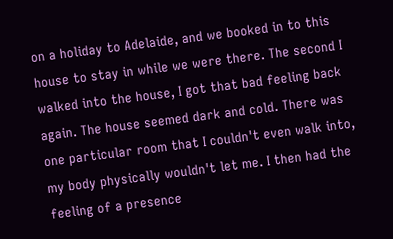on a holiday to Adelaide, and we booked in to this house to stay in while we were there. The second I walked into the house, I got that bad feeling back again. The house seemed dark and cold. There was one particular room that I couldn't even walk into, my body physically wouldn't let me. I then had the feeling of a presence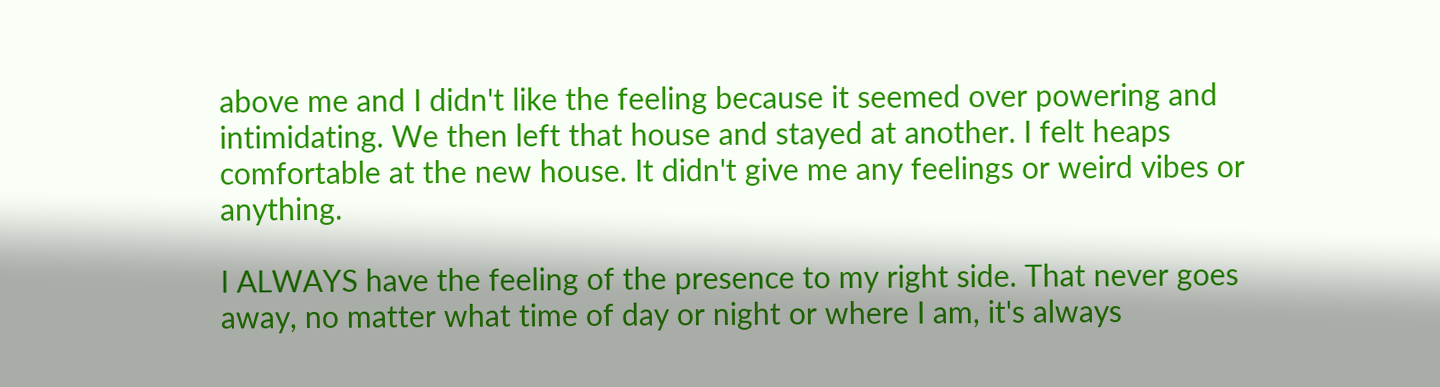above me and I didn't like the feeling because it seemed over powering and intimidating. We then left that house and stayed at another. I felt heaps comfortable at the new house. It didn't give me any feelings or weird vibes or anything.

I ALWAYS have the feeling of the presence to my right side. That never goes away, no matter what time of day or night or where I am, it's always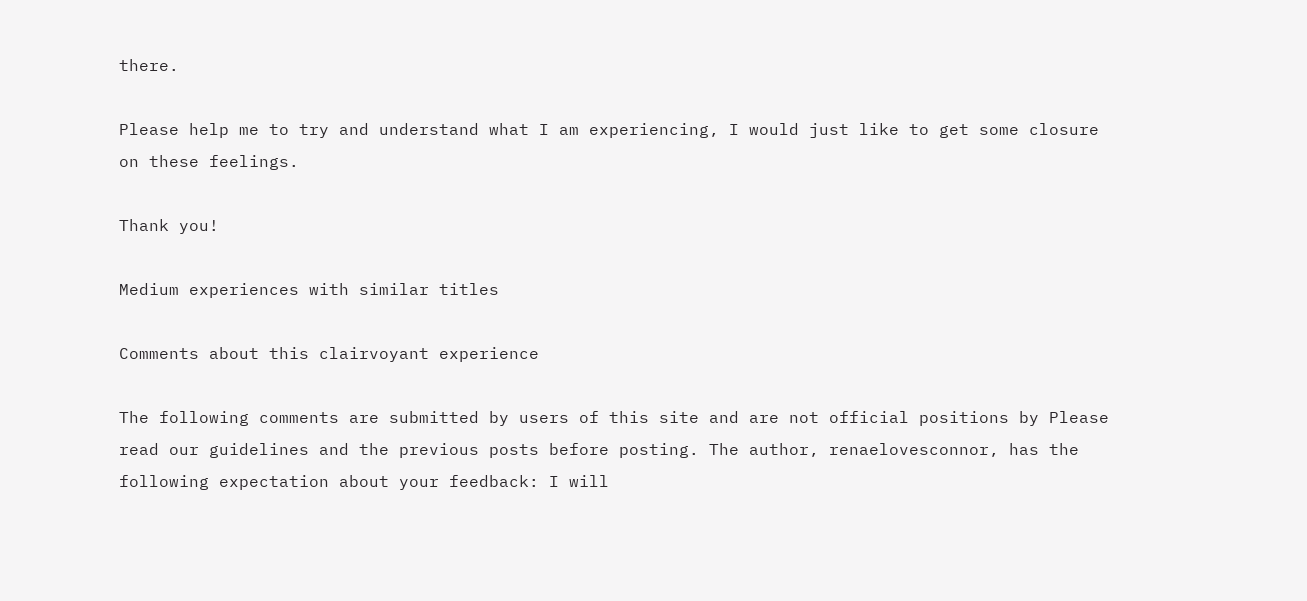there.

Please help me to try and understand what I am experiencing, I would just like to get some closure on these feelings.

Thank you!

Medium experiences with similar titles

Comments about this clairvoyant experience

The following comments are submitted by users of this site and are not official positions by Please read our guidelines and the previous posts before posting. The author, renaelovesconnor, has the following expectation about your feedback: I will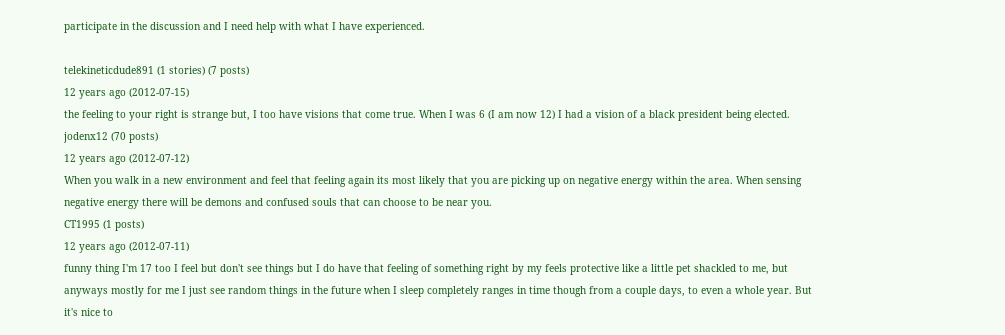participate in the discussion and I need help with what I have experienced.

telekineticdude891 (1 stories) (7 posts)
12 years ago (2012-07-15)
the feeling to your right is strange but, I too have visions that come true. When I was 6 (I am now 12) I had a vision of a black president being elected.
jodenx12 (70 posts)
12 years ago (2012-07-12)
When you walk in a new environment and feel that feeling again its most likely that you are picking up on negative energy within the area. When sensing negative energy there will be demons and confused souls that can choose to be near you.
CT1995 (1 posts)
12 years ago (2012-07-11)
funny thing I'm 17 too I feel but don't see things but I do have that feeling of something right by my feels protective like a little pet shackled to me, but anyways mostly for me I just see random things in the future when I sleep completely ranges in time though from a couple days, to even a whole year. But it's nice to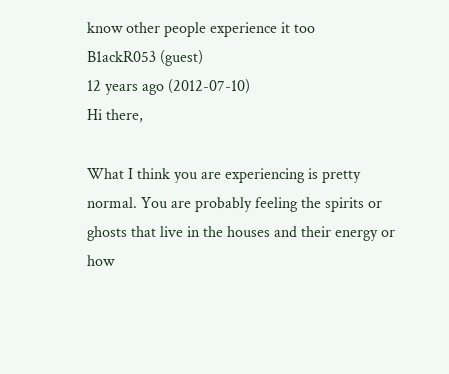know other people experience it too
B1ackR053 (guest)
12 years ago (2012-07-10)
Hi there,

What I think you are experiencing is pretty normal. You are probably feeling the spirits or ghosts that live in the houses and their energy or how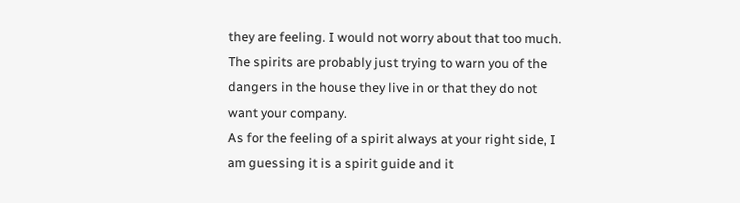they are feeling. I would not worry about that too much. The spirits are probably just trying to warn you of the dangers in the house they live in or that they do not want your company.
As for the feeling of a spirit always at your right side, I am guessing it is a spirit guide and it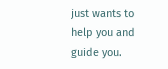just wants to help you and guide you.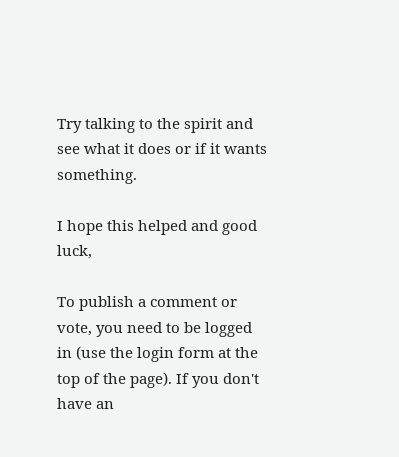Try talking to the spirit and see what it does or if it wants something.

I hope this helped and good luck,

To publish a comment or vote, you need to be logged in (use the login form at the top of the page). If you don't have an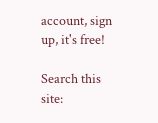account, sign up, it's free!

Search this site: